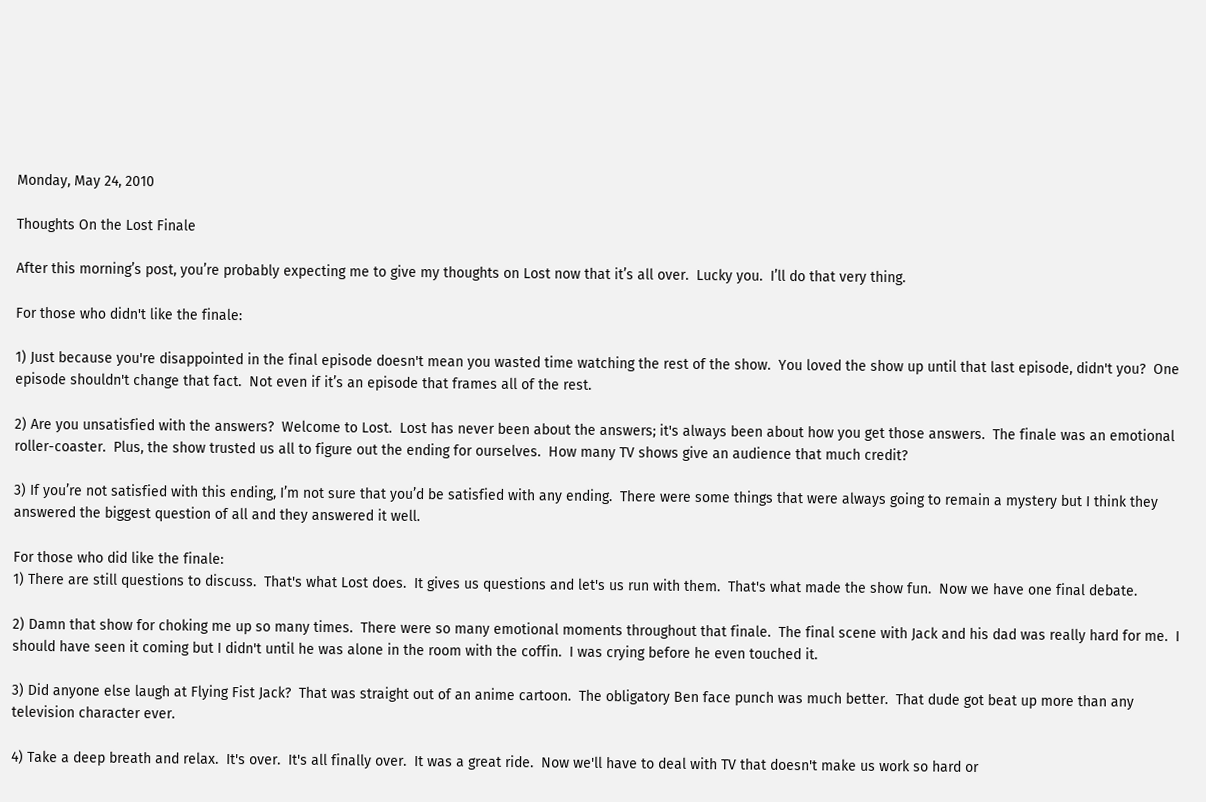Monday, May 24, 2010

Thoughts On the Lost Finale

After this morning’s post, you’re probably expecting me to give my thoughts on Lost now that it’s all over.  Lucky you.  I’ll do that very thing.

For those who didn't like the finale:

1) Just because you're disappointed in the final episode doesn't mean you wasted time watching the rest of the show.  You loved the show up until that last episode, didn't you?  One episode shouldn't change that fact.  Not even if it’s an episode that frames all of the rest.

2) Are you unsatisfied with the answers?  Welcome to Lost.  Lost has never been about the answers; it's always been about how you get those answers.  The finale was an emotional roller-coaster.  Plus, the show trusted us all to figure out the ending for ourselves.  How many TV shows give an audience that much credit?

3) If you’re not satisfied with this ending, I’m not sure that you’d be satisfied with any ending.  There were some things that were always going to remain a mystery but I think they answered the biggest question of all and they answered it well.

For those who did like the finale:
1) There are still questions to discuss.  That's what Lost does.  It gives us questions and let's us run with them.  That's what made the show fun.  Now we have one final debate.

2) Damn that show for choking me up so many times.  There were so many emotional moments throughout that finale.  The final scene with Jack and his dad was really hard for me.  I should have seen it coming but I didn't until he was alone in the room with the coffin.  I was crying before he even touched it.

3) Did anyone else laugh at Flying Fist Jack?  That was straight out of an anime cartoon.  The obligatory Ben face punch was much better.  That dude got beat up more than any television character ever.

4) Take a deep breath and relax.  It's over.  It's all finally over.  It was a great ride.  Now we'll have to deal with TV that doesn't make us work so hard or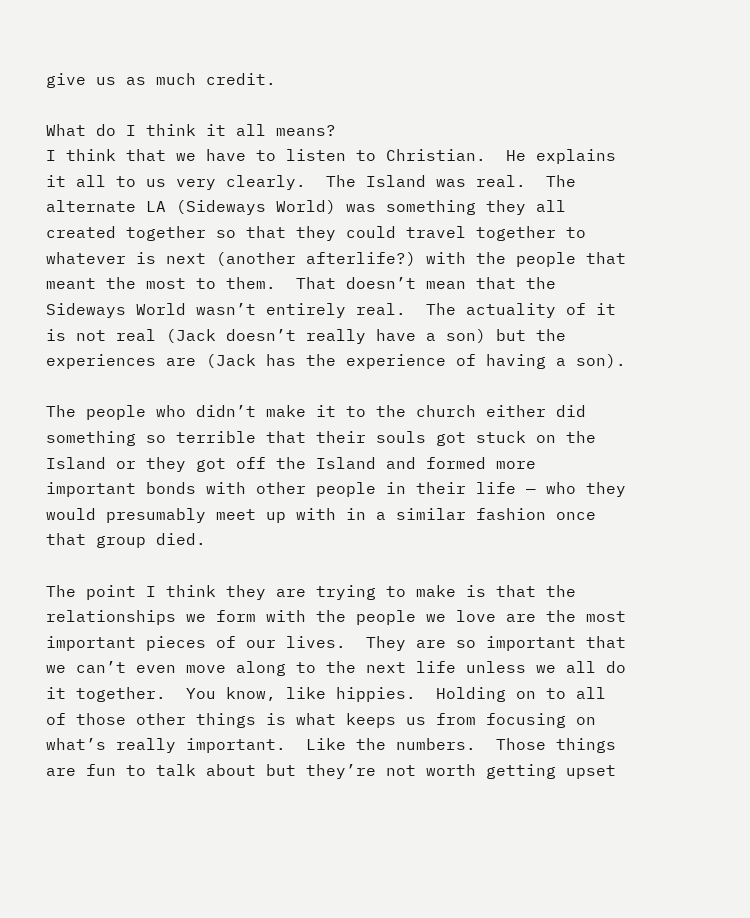give us as much credit.

What do I think it all means?
I think that we have to listen to Christian.  He explains it all to us very clearly.  The Island was real.  The alternate LA (Sideways World) was something they all created together so that they could travel together to whatever is next (another afterlife?) with the people that meant the most to them.  That doesn’t mean that the Sideways World wasn’t entirely real.  The actuality of it is not real (Jack doesn’t really have a son) but the experiences are (Jack has the experience of having a son).

The people who didn’t make it to the church either did something so terrible that their souls got stuck on the Island or they got off the Island and formed more important bonds with other people in their life — who they would presumably meet up with in a similar fashion once that group died.

The point I think they are trying to make is that the relationships we form with the people we love are the most important pieces of our lives.  They are so important that we can’t even move along to the next life unless we all do it together.  You know, like hippies.  Holding on to all of those other things is what keeps us from focusing on what’s really important.  Like the numbers.  Those things are fun to talk about but they’re not worth getting upset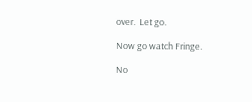over.  Let go.

Now go watch Fringe.

No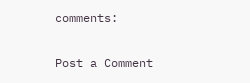comments:

Post a Comment